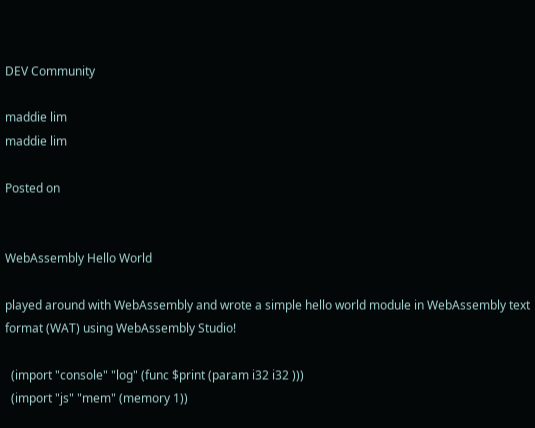DEV Community

maddie lim
maddie lim

Posted on


WebAssembly Hello World

played around with WebAssembly and wrote a simple hello world module in WebAssembly text format (WAT) using WebAssembly Studio!

  (import "console" "log" (func $print (param i32 i32 )))
  (import "js" "mem" (memory 1))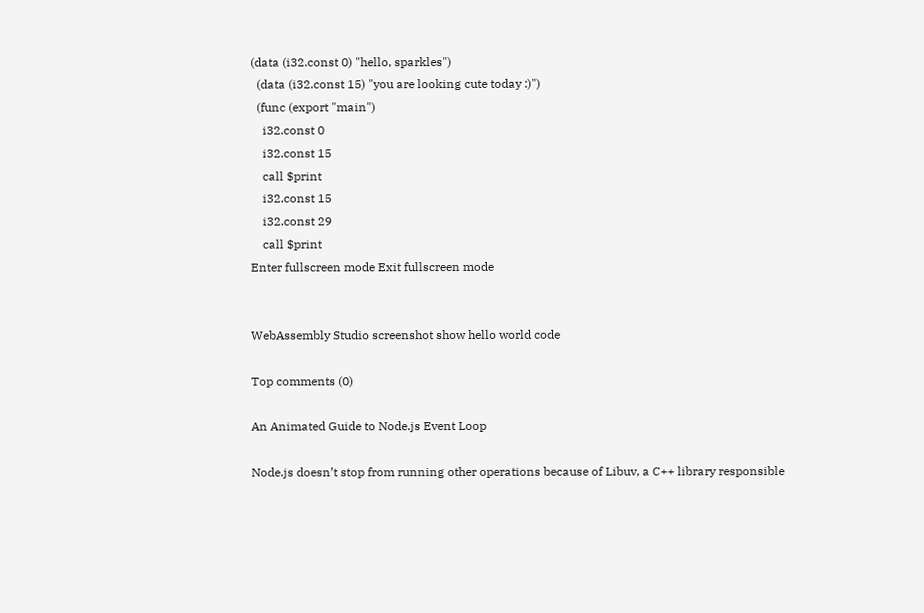(data (i32.const 0) "hello, sparkles")
  (data (i32.const 15) "you are looking cute today :)")
  (func (export "main")
    i32.const 0
    i32.const 15
    call $print
    i32.const 15
    i32.const 29
    call $print
Enter fullscreen mode Exit fullscreen mode


WebAssembly Studio screenshot show hello world code

Top comments (0)

An Animated Guide to Node.js Event Loop

Node.js doesn’t stop from running other operations because of Libuv, a C++ library responsible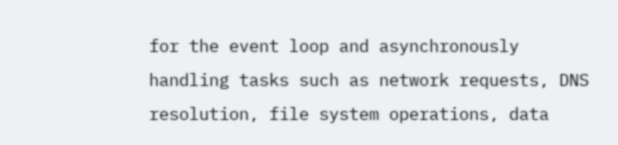for the event loop and asynchronously handling tasks such as network requests, DNS resolution, file system operations, data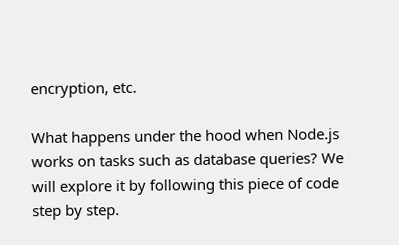encryption, etc.

What happens under the hood when Node.js works on tasks such as database queries? We will explore it by following this piece of code step by step.